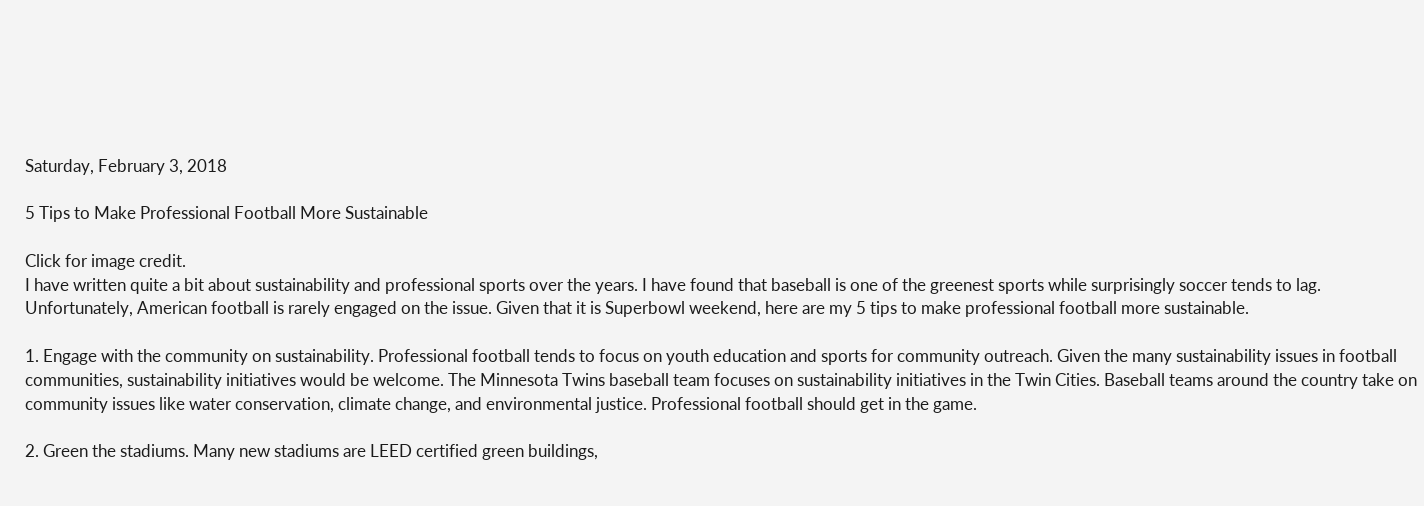Saturday, February 3, 2018

5 Tips to Make Professional Football More Sustainable

Click for image credit.
I have written quite a bit about sustainability and professional sports over the years. I have found that baseball is one of the greenest sports while surprisingly soccer tends to lag. Unfortunately, American football is rarely engaged on the issue. Given that it is Superbowl weekend, here are my 5 tips to make professional football more sustainable.

1. Engage with the community on sustainability. Professional football tends to focus on youth education and sports for community outreach. Given the many sustainability issues in football communities, sustainability initiatives would be welcome. The Minnesota Twins baseball team focuses on sustainability initiatives in the Twin Cities. Baseball teams around the country take on community issues like water conservation, climate change, and environmental justice. Professional football should get in the game.

2. Green the stadiums. Many new stadiums are LEED certified green buildings,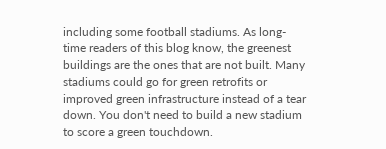including some football stadiums. As long-time readers of this blog know, the greenest buildings are the ones that are not built. Many stadiums could go for green retrofits or improved green infrastructure instead of a tear down. You don't need to build a new stadium to score a green touchdown.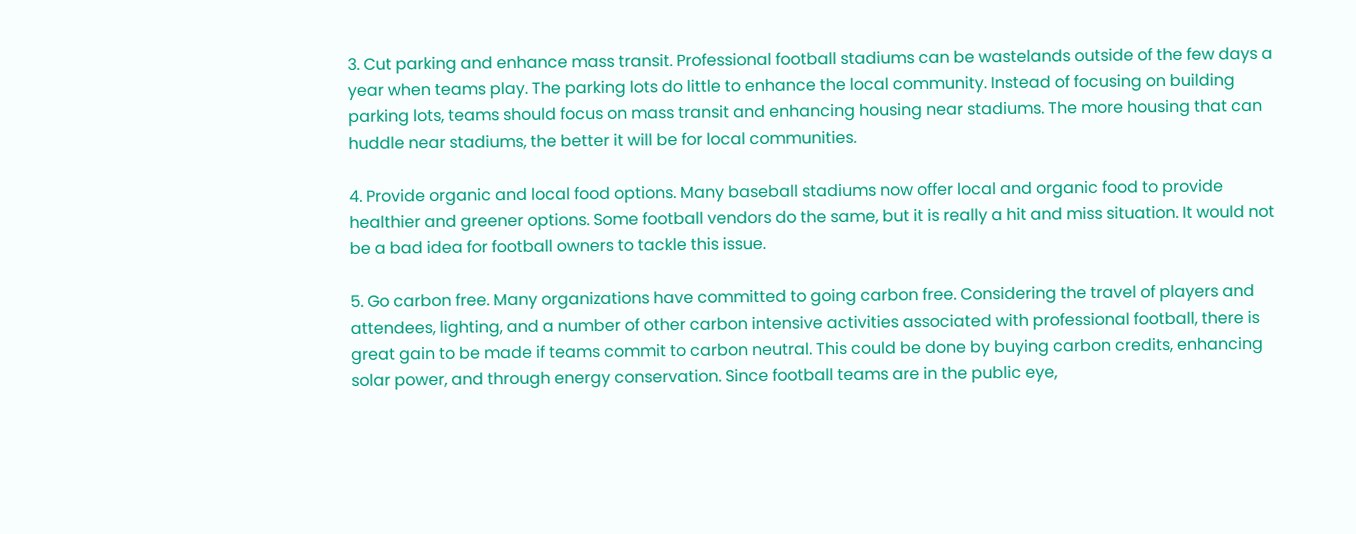3. Cut parking and enhance mass transit. Professional football stadiums can be wastelands outside of the few days a year when teams play. The parking lots do little to enhance the local community. Instead of focusing on building parking lots, teams should focus on mass transit and enhancing housing near stadiums. The more housing that can huddle near stadiums, the better it will be for local communities.

4. Provide organic and local food options. Many baseball stadiums now offer local and organic food to provide healthier and greener options. Some football vendors do the same, but it is really a hit and miss situation. It would not be a bad idea for football owners to tackle this issue.

5. Go carbon free. Many organizations have committed to going carbon free. Considering the travel of players and attendees, lighting, and a number of other carbon intensive activities associated with professional football, there is great gain to be made if teams commit to carbon neutral. This could be done by buying carbon credits, enhancing solar power, and through energy conservation. Since football teams are in the public eye,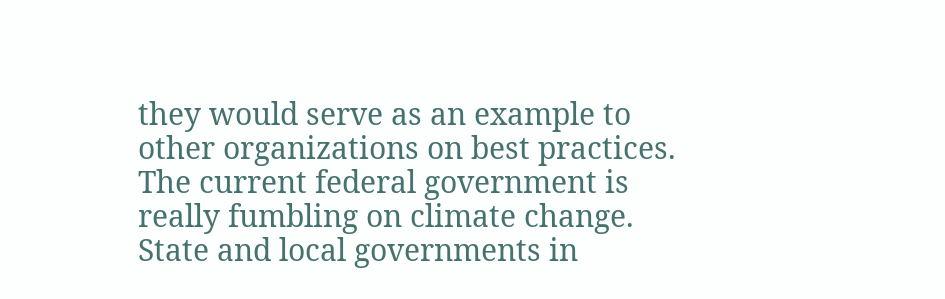they would serve as an example to other organizations on best practices. The current federal government is really fumbling on climate change. State and local governments in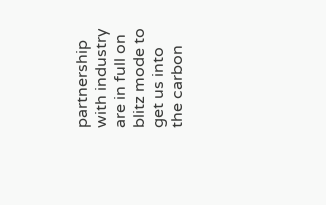partnership with industry are in full on blitz mode to get us into the carbon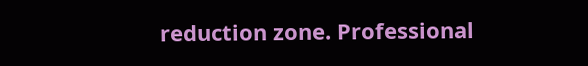reduction zone. Professional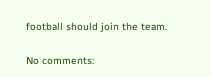football should join the team.

No comments: